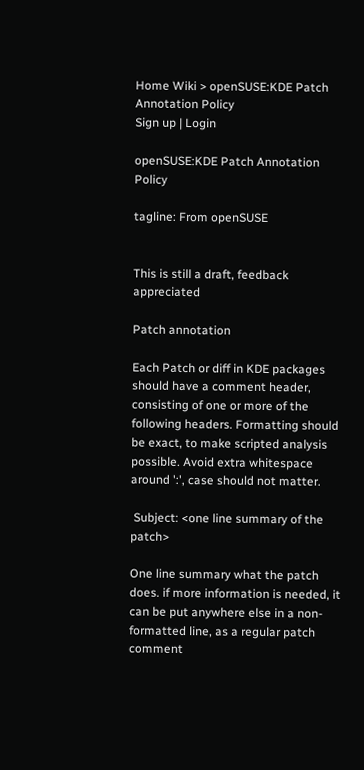Home Wiki > openSUSE:KDE Patch Annotation Policy
Sign up | Login

openSUSE:KDE Patch Annotation Policy

tagline: From openSUSE


This is still a draft, feedback appreciated

Patch annotation

Each Patch or diff in KDE packages should have a comment header, consisting of one or more of the following headers. Formatting should be exact, to make scripted analysis possible. Avoid extra whitespace around ':', case should not matter.

 Subject: <one line summary of the patch>

One line summary what the patch does. if more information is needed, it can be put anywhere else in a non-formatted line, as a regular patch comment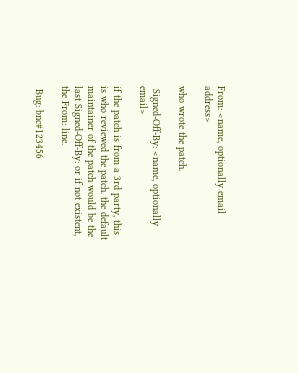From: <name, optionally email address>

who wrote the patch.

 Signed-Off-By: <name, optionally email>

if the patch is from a 3rd party, this is who reviewed the patch. the default maintainer of the patch would be the last Signed-Off-By: or if not existent, the From: line.

 Bug: bnc#123456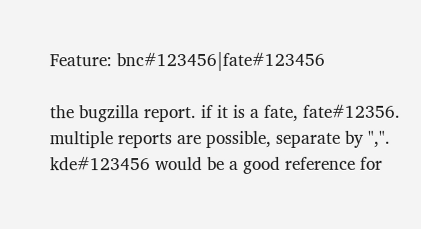Feature: bnc#123456|fate#123456

the bugzilla report. if it is a fate, fate#12356. multiple reports are possible, separate by ",". kde#123456 would be a good reference for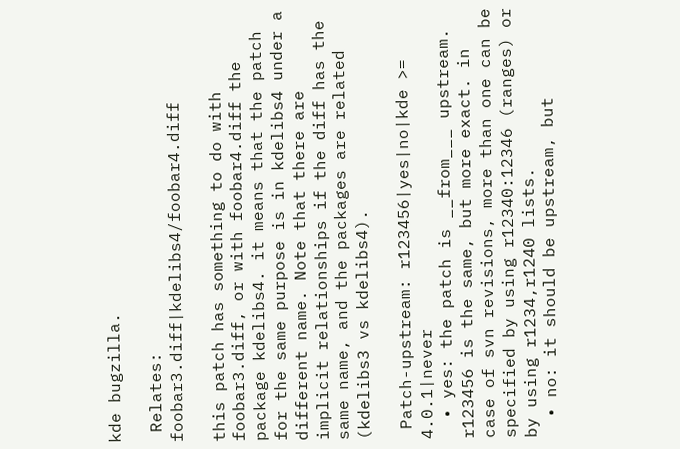kde bugzilla.

 Relates: foobar3.diff|kdelibs4/foobar4.diff

this patch has something to do with foobar3.diff, or with foobar4.diff the package kdelibs4. it means that the patch for the same purpose is in kdelibs4 under a different name. Note that there are implicit relationships if the diff has the same name, and the packages are related (kdelibs3 vs kdelibs4).

 Patch-upstream: r123456|yes|no|kde >= 4.0.1|never
  • yes: the patch is __from___ upstream. r123456 is the same, but more exact. in case of svn revisions, more than one can be specified by using r12340:12346 (ranges) or by using r1234,r1240 lists.
  • no: it should be upstream, but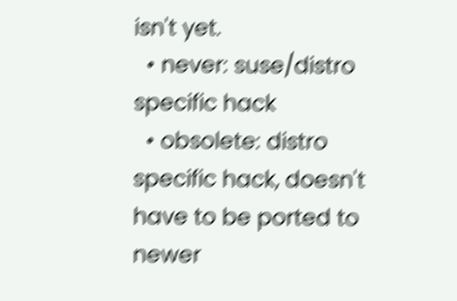isn't yet.
  • never: suse/distro specific hack
  • obsolete: distro specific hack, doesn't have to be ported to newer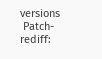versions
 Patch-rediff: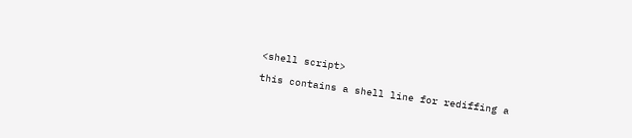<shell script>

this contains a shell line for rediffing a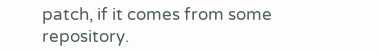patch, if it comes from some repository.